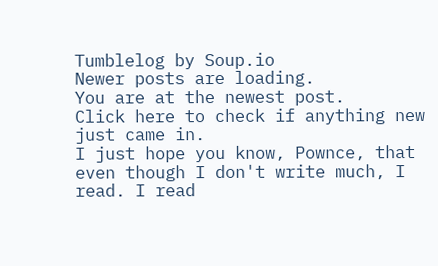Tumblelog by Soup.io
Newer posts are loading.
You are at the newest post.
Click here to check if anything new just came in.
I just hope you know, Pownce, that even though I don't write much, I read. I read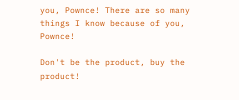you, Pownce! There are so many things I know because of you, Pownce!

Don't be the product, buy the product!